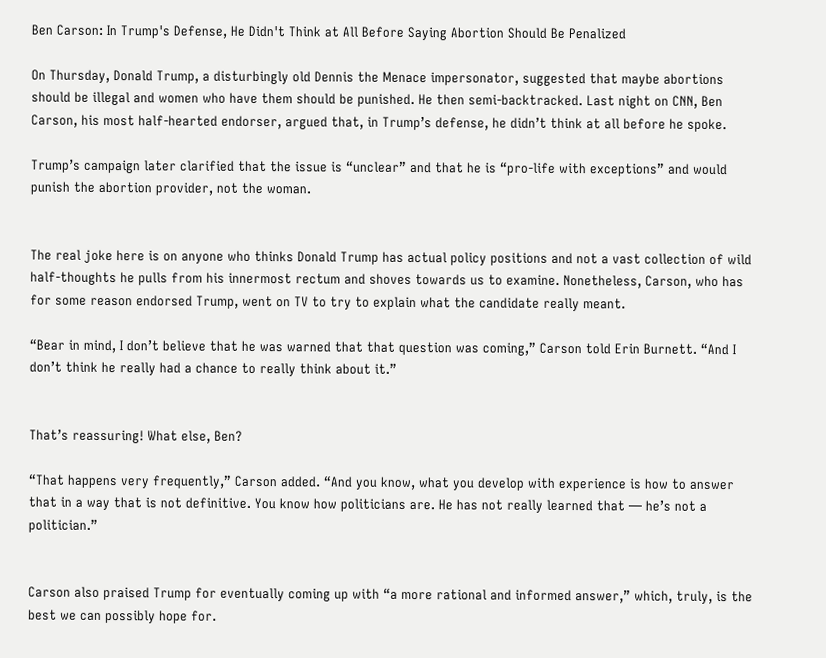Ben Carson: In Trump's Defense, He Didn't Think at All Before Saying Abortion Should Be Penalized

On Thursday, Donald Trump, a disturbingly old Dennis the Menace impersonator, suggested that maybe abortions should be illegal and women who have them should be punished. He then semi-backtracked. Last night on CNN, Ben Carson, his most half-hearted endorser, argued that, in Trump’s defense, he didn’t think at all before he spoke.

Trump’s campaign later clarified that the issue is “unclear” and that he is “pro-life with exceptions” and would punish the abortion provider, not the woman.


The real joke here is on anyone who thinks Donald Trump has actual policy positions and not a vast collection of wild half-thoughts he pulls from his innermost rectum and shoves towards us to examine. Nonetheless, Carson, who has for some reason endorsed Trump, went on TV to try to explain what the candidate really meant.

“Bear in mind, I don’t believe that he was warned that that question was coming,” Carson told Erin Burnett. “And I don’t think he really had a chance to really think about it.”


That’s reassuring! What else, Ben?

“That happens very frequently,” Carson added. “And you know, what you develop with experience is how to answer that in a way that is not definitive. You know how politicians are. He has not really learned that — he’s not a politician.”


Carson also praised Trump for eventually coming up with “a more rational and informed answer,” which, truly, is the best we can possibly hope for.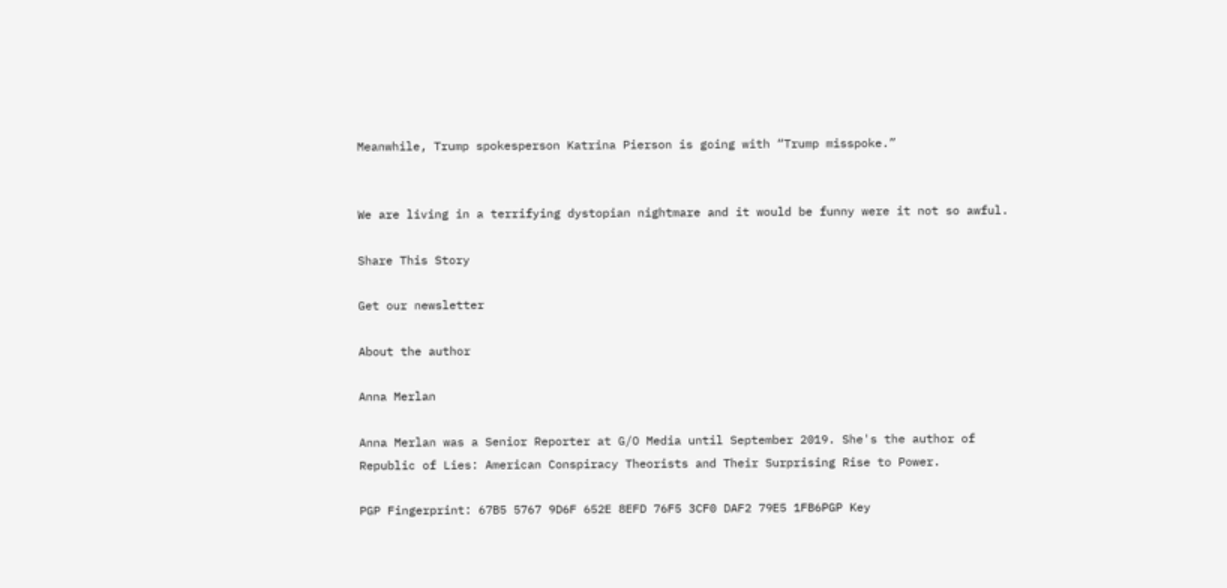Meanwhile, Trump spokesperson Katrina Pierson is going with “Trump misspoke.”


We are living in a terrifying dystopian nightmare and it would be funny were it not so awful.

Share This Story

Get our newsletter

About the author

Anna Merlan

Anna Merlan was a Senior Reporter at G/O Media until September 2019. She's the author of Republic of Lies: American Conspiracy Theorists and Their Surprising Rise to Power.

PGP Fingerprint: 67B5 5767 9D6F 652E 8EFD 76F5 3CF0 DAF2 79E5 1FB6PGP Key